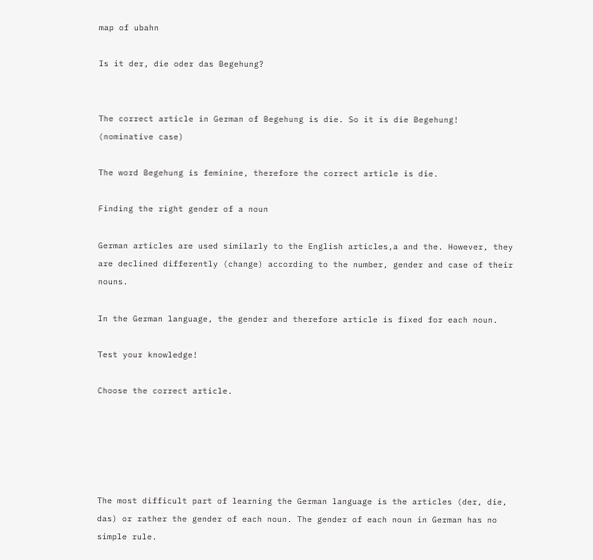map of ubahn

Is it der, die oder das Begehung?


The correct article in German of Begehung is die. So it is die Begehung! (nominative case)

The word Begehung is feminine, therefore the correct article is die.

Finding the right gender of a noun

German articles are used similarly to the English articles,a and the. However, they are declined differently (change) according to the number, gender and case of their nouns.

In the German language, the gender and therefore article is fixed for each noun.

Test your knowledge!

Choose the correct article.





The most difficult part of learning the German language is the articles (der, die, das) or rather the gender of each noun. The gender of each noun in German has no simple rule.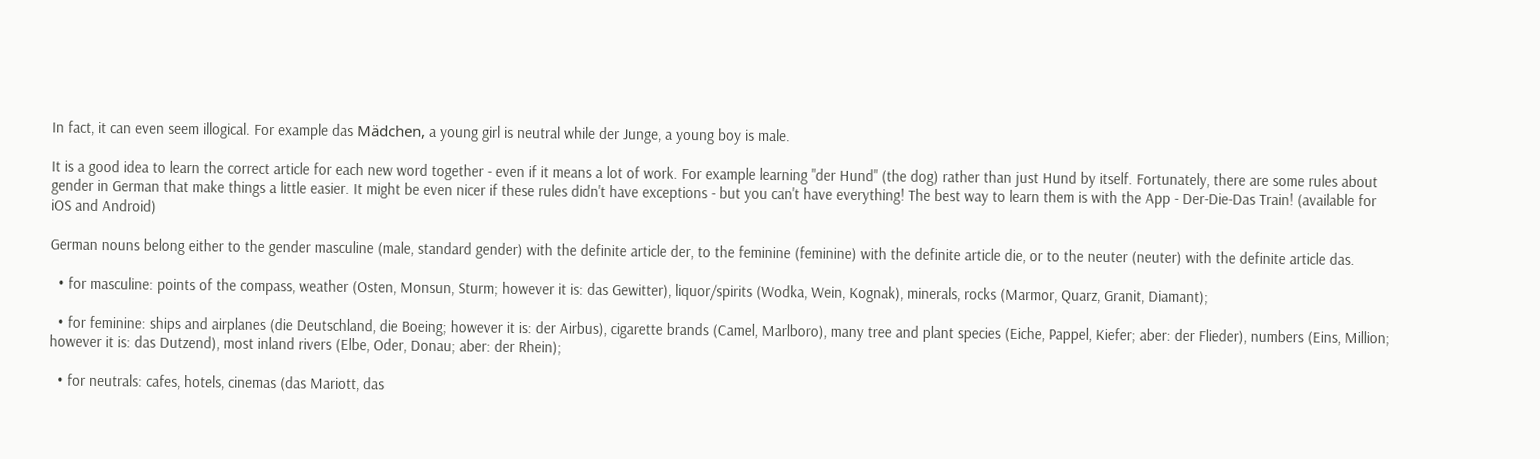In fact, it can even seem illogical. For example das Mädchen, a young girl is neutral while der Junge, a young boy is male.

It is a good idea to learn the correct article for each new word together - even if it means a lot of work. For example learning "der Hund" (the dog) rather than just Hund by itself. Fortunately, there are some rules about gender in German that make things a little easier. It might be even nicer if these rules didn't have exceptions - but you can't have everything! The best way to learn them is with the App - Der-Die-Das Train! (available for iOS and Android)

German nouns belong either to the gender masculine (male, standard gender) with the definite article der, to the feminine (feminine) with the definite article die, or to the neuter (neuter) with the definite article das.

  • for masculine: points of the compass, weather (Osten, Monsun, Sturm; however it is: das Gewitter), liquor/spirits (Wodka, Wein, Kognak), minerals, rocks (Marmor, Quarz, Granit, Diamant);

  • for feminine: ships and airplanes (die Deutschland, die Boeing; however it is: der Airbus), cigarette brands (Camel, Marlboro), many tree and plant species (Eiche, Pappel, Kiefer; aber: der Flieder), numbers (Eins, Million; however it is: das Dutzend), most inland rivers (Elbe, Oder, Donau; aber: der Rhein);

  • for neutrals: cafes, hotels, cinemas (das Mariott, das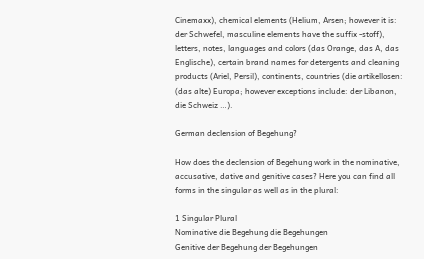Cinemaxx), chemical elements (Helium, Arsen; however it is: der Schwefel, masculine elements have the suffix -stoff), letters, notes, languages and colors (das Orange, das A, das Englische), certain brand names for detergents and cleaning products (Ariel, Persil), continents, countries (die artikellosen: (das alte) Europa; however exceptions include: der Libanon, die Schweiz …).

German declension of Begehung?

How does the declension of Begehung work in the nominative, accusative, dative and genitive cases? Here you can find all forms in the singular as well as in the plural:

1 Singular Plural
Nominative die Begehung die Begehungen
Genitive der Begehung der Begehungen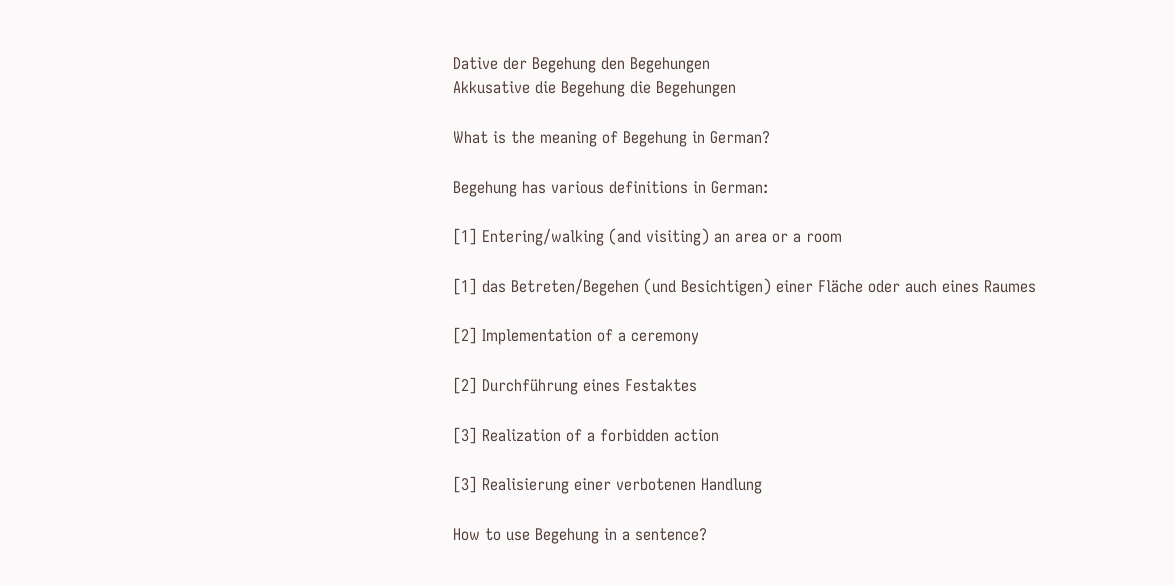Dative der Begehung den Begehungen
Akkusative die Begehung die Begehungen

What is the meaning of Begehung in German?

Begehung has various definitions in German:

[1] Entering/walking (and visiting) an area or a room

[1] das Betreten/Begehen (und Besichtigen) einer Fläche oder auch eines Raumes

[2] Implementation of a ceremony

[2] Durchführung eines Festaktes

[3] Realization of a forbidden action

[3] Realisierung einer verbotenen Handlung

How to use Begehung in a sentence?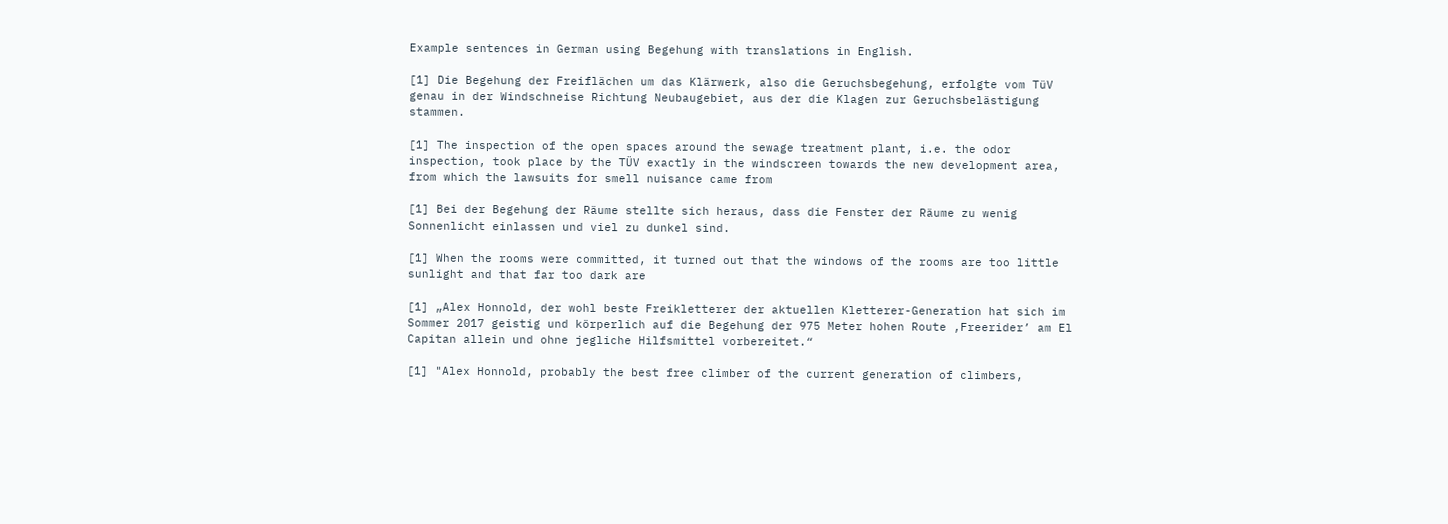Example sentences in German using Begehung with translations in English.

[1] Die Begehung der Freiflächen um das Klärwerk, also die Geruchsbegehung, erfolgte vom TüV genau in der Windschneise Richtung Neubaugebiet, aus der die Klagen zur Geruchsbelästigung stammen.

[1] The inspection of the open spaces around the sewage treatment plant, i.e. the odor inspection, took place by the TÜV exactly in the windscreen towards the new development area, from which the lawsuits for smell nuisance came from

[1] Bei der Begehung der Räume stellte sich heraus, dass die Fenster der Räume zu wenig Sonnenlicht einlassen und viel zu dunkel sind.

[1] When the rooms were committed, it turned out that the windows of the rooms are too little sunlight and that far too dark are

[1] „Alex Honnold, der wohl beste Freikletterer der aktuellen Kletterer-Generation hat sich im Sommer 2017 geistig und körperlich auf die Begehung der 975 Meter hohen Route ‚Freerider’ am El Capitan allein und ohne jegliche Hilfsmittel vorbereitet.“

[1] "Alex Honnold, probably the best free climber of the current generation of climbers,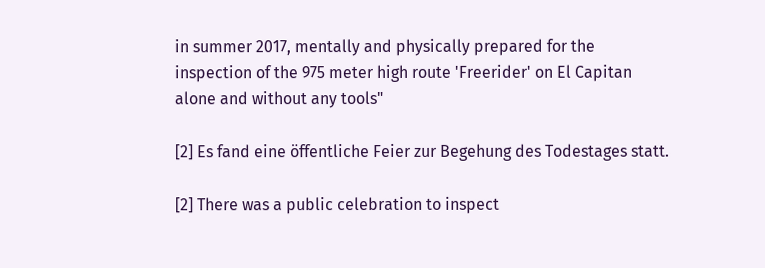in summer 2017, mentally and physically prepared for the inspection of the 975 meter high route 'Freerider' on El Capitan alone and without any tools"

[2] Es fand eine öffentliche Feier zur Begehung des Todestages statt.

[2] There was a public celebration to inspect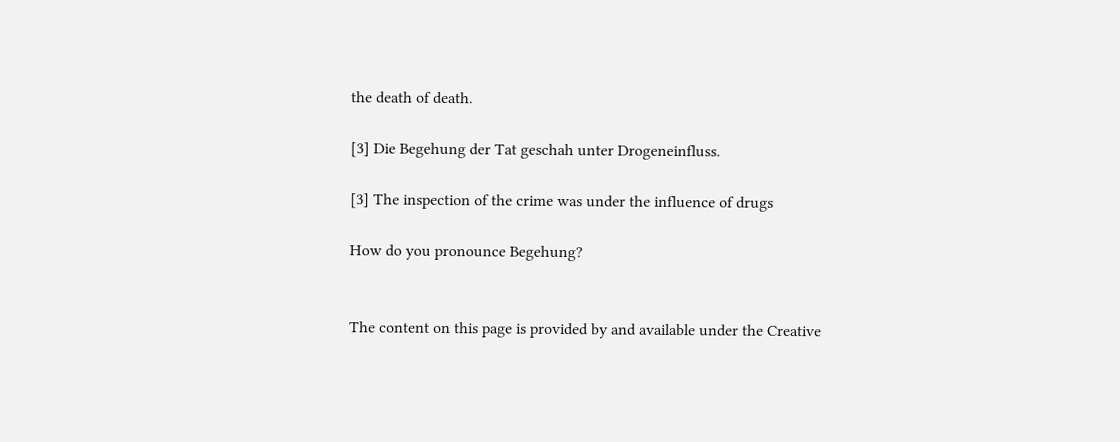the death of death.

[3] Die Begehung der Tat geschah unter Drogeneinfluss.

[3] The inspection of the crime was under the influence of drugs

How do you pronounce Begehung?


The content on this page is provided by and available under the Creative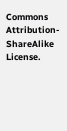Commons Attribution-ShareAlike License.